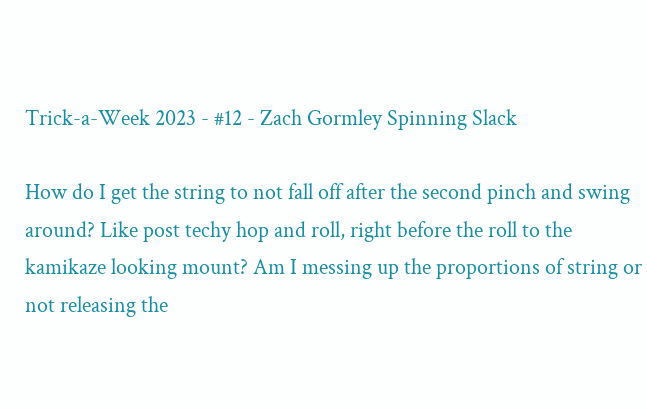Trick-a-Week 2023 - #12 - Zach Gormley Spinning Slack

How do I get the string to not fall off after the second pinch and swing around? Like post techy hop and roll, right before the roll to the kamikaze looking mount? Am I messing up the proportions of string or not releasing the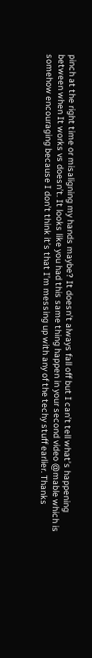pinch at the right time or misaligning my hands maybe? It doesn’t always fall off but I can’t tell what’s happening between when It works vs doesn’t. It looks like you had this same thing happen in your second video @mable which is somehow encouraging because I don’t think it’s that I’m messing up with any of the techy stuff earlier. Thanks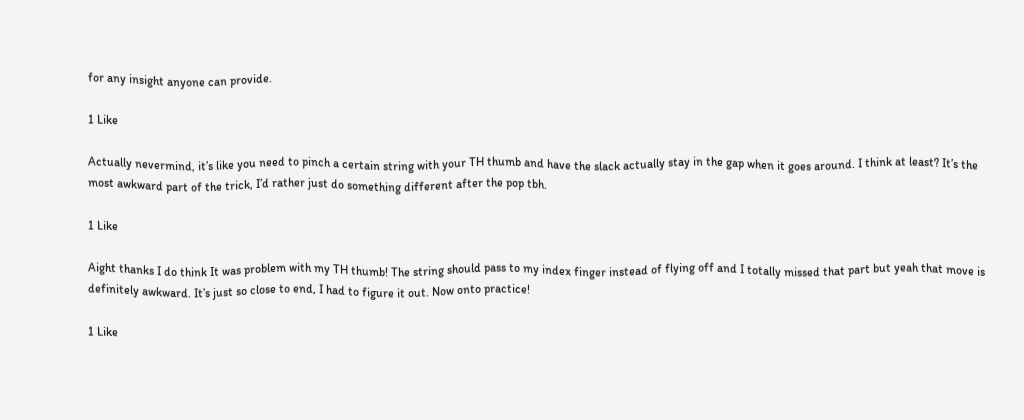for any insight anyone can provide.

1 Like

Actually nevermind, it’s like you need to pinch a certain string with your TH thumb and have the slack actually stay in the gap when it goes around. I think at least? It’s the most awkward part of the trick, I’d rather just do something different after the pop tbh.

1 Like

Aight thanks I do think It was problem with my TH thumb! The string should pass to my index finger instead of flying off and I totally missed that part but yeah that move is definitely awkward. It’s just so close to end, I had to figure it out. Now onto practice!

1 Like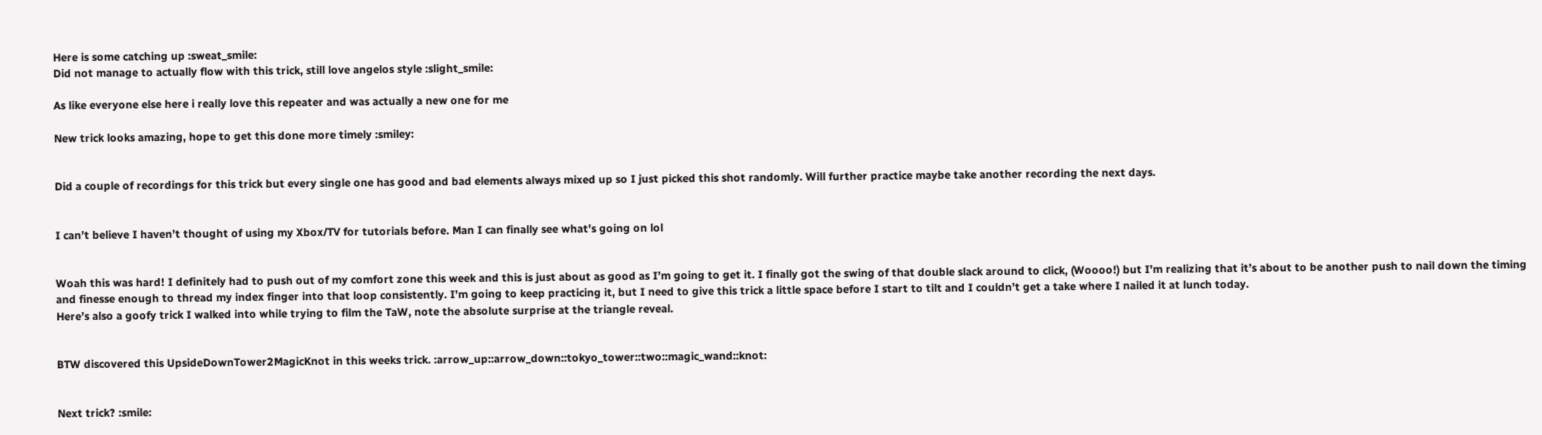Here is some catching up :sweat_smile:
Did not manage to actually flow with this trick, still love angelos style :slight_smile:

As like everyone else here i really love this repeater and was actually a new one for me

New trick looks amazing, hope to get this done more timely :smiley:


Did a couple of recordings for this trick but every single one has good and bad elements always mixed up so I just picked this shot randomly. Will further practice maybe take another recording the next days.


I can’t believe I haven’t thought of using my Xbox/TV for tutorials before. Man I can finally see what’s going on lol


Woah this was hard! I definitely had to push out of my comfort zone this week and this is just about as good as I’m going to get it. I finally got the swing of that double slack around to click, (Woooo!) but I’m realizing that it’s about to be another push to nail down the timing and finesse enough to thread my index finger into that loop consistently. I’m going to keep practicing it, but I need to give this trick a little space before I start to tilt and I couldn’t get a take where I nailed it at lunch today.
Here’s also a goofy trick I walked into while trying to film the TaW, note the absolute surprise at the triangle reveal.


BTW discovered this UpsideDownTower2MagicKnot in this weeks trick. :arrow_up::arrow_down::tokyo_tower::two::magic_wand::knot:


Next trick? :smile: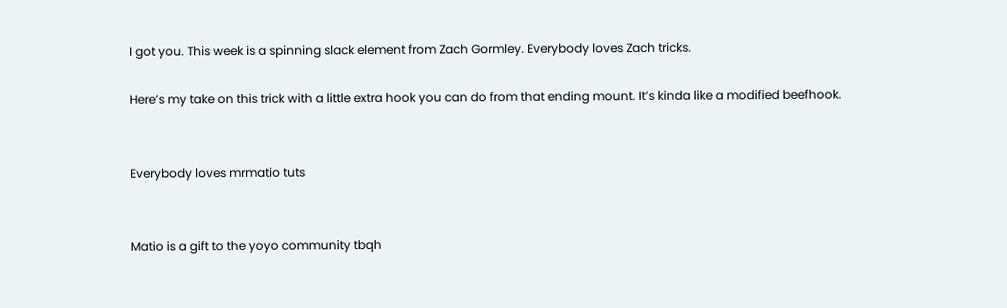I got you. This week is a spinning slack element from Zach Gormley. Everybody loves Zach tricks.

Here’s my take on this trick with a little extra hook you can do from that ending mount. It’s kinda like a modified beefhook.


Everybody loves mrmatio tuts


Matio is a gift to the yoyo community tbqh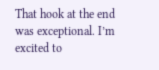That hook at the end was exceptional. I’m excited to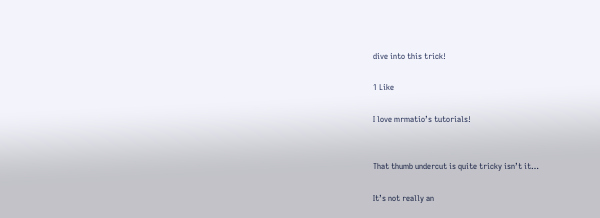dive into this trick!

1 Like

I love mrmatio’s tutorials!


That thumb undercut is quite tricky isn’t it…

It’s not really an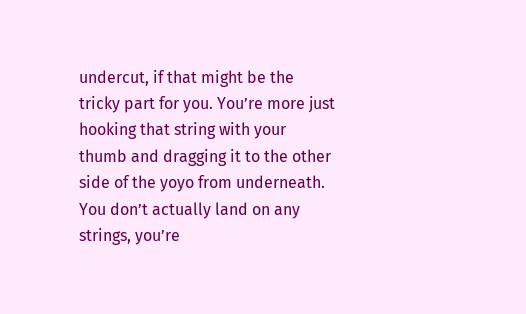undercut, if that might be the tricky part for you. You’re more just hooking that string with your thumb and dragging it to the other side of the yoyo from underneath. You don’t actually land on any strings, you’re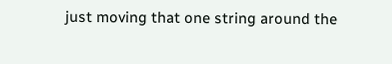just moving that one string around the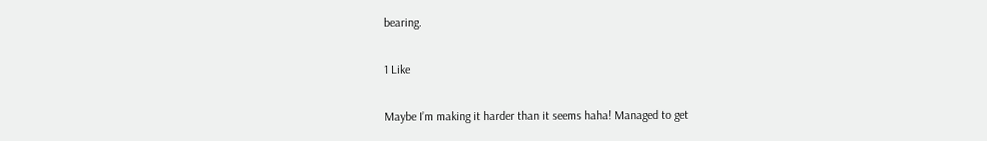bearing.

1 Like

Maybe I’m making it harder than it seems haha! Managed to get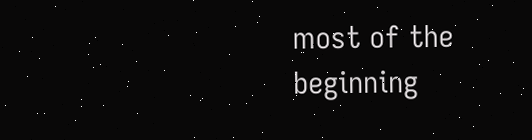most of the beginning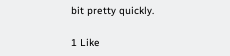bit pretty quickly.

1 Like